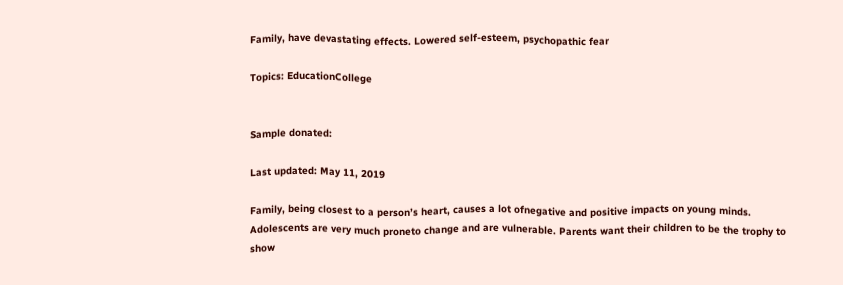Family, have devastating effects. Lowered self-esteem, psychopathic fear

Topics: EducationCollege


Sample donated:

Last updated: May 11, 2019

Family, being closest to a person’s heart, causes a lot ofnegative and positive impacts on young minds. Adolescents are very much proneto change and are vulnerable. Parents want their children to be the trophy to show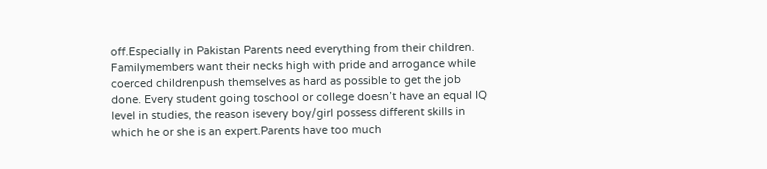off.Especially in Pakistan Parents need everything from their children. Familymembers want their necks high with pride and arrogance while coerced childrenpush themselves as hard as possible to get the job done. Every student going toschool or college doesn’t have an equal IQ level in studies, the reason isevery boy/girl possess different skills in which he or she is an expert.Parents have too much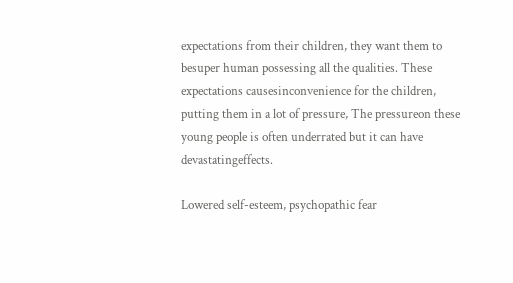expectations from their children, they want them to besuper human possessing all the qualities. These expectations causesinconvenience for the children, putting them in a lot of pressure, The pressureon these young people is often underrated but it can have devastatingeffects.

Lowered self-esteem, psychopathic fear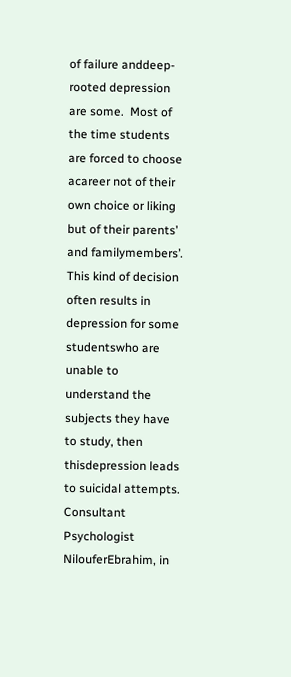of failure anddeep-rooted depression are some.  Most of the time students are forced to choose acareer not of their own choice or liking but of their parents’ and familymembers’. This kind of decision often results in depression for some studentswho are unable to understand the subjects they have to study, then thisdepression leads to suicidal attempts. Consultant Psychologist NilouferEbrahim, in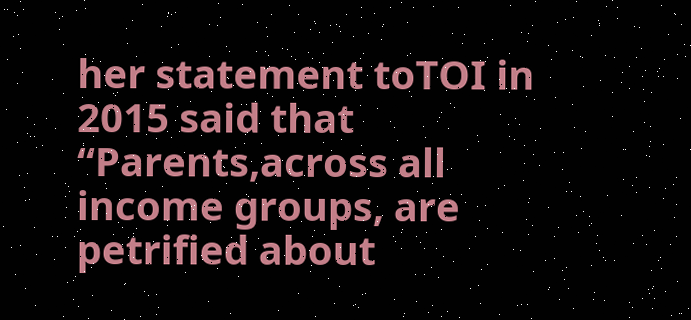her statement toTOI in 2015 said that “Parents,across all income groups, are petrified about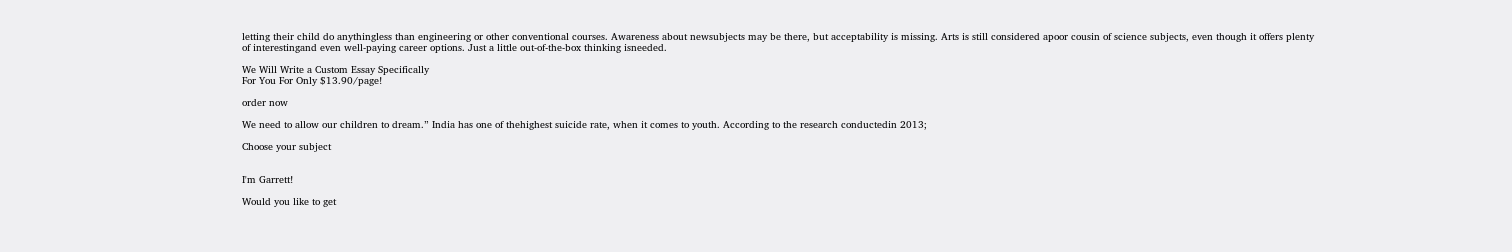letting their child do anythingless than engineering or other conventional courses. Awareness about newsubjects may be there, but acceptability is missing. Arts is still considered apoor cousin of science subjects, even though it offers plenty of interestingand even well-paying career options. Just a little out-of-the-box thinking isneeded.

We Will Write a Custom Essay Specifically
For You For Only $13.90/page!

order now

We need to allow our children to dream.” India has one of thehighest suicide rate, when it comes to youth. According to the research conductedin 2013;

Choose your subject


I'm Garrett!

Would you like to get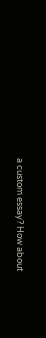a custom essay? How about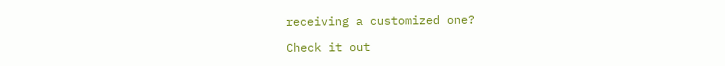receiving a customized one?

Check it out